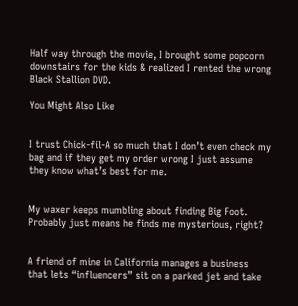Half way through the movie, I brought some popcorn downstairs for the kids & realized I rented the wrong Black Stallion DVD.

You Might Also Like


I trust Chick-fil-A so much that I don’t even check my bag and if they get my order wrong I just assume they know what’s best for me.


My waxer keeps mumbling about finding Big Foot. Probably just means he finds me mysterious, right?


A friend of mine in California manages a business that lets “influencers” sit on a parked jet and take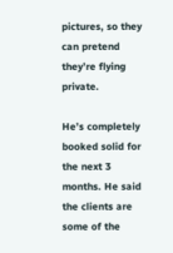pictures, so they can pretend they’re flying private.

He’s completely booked solid for the next 3 months. He said the clients are some of the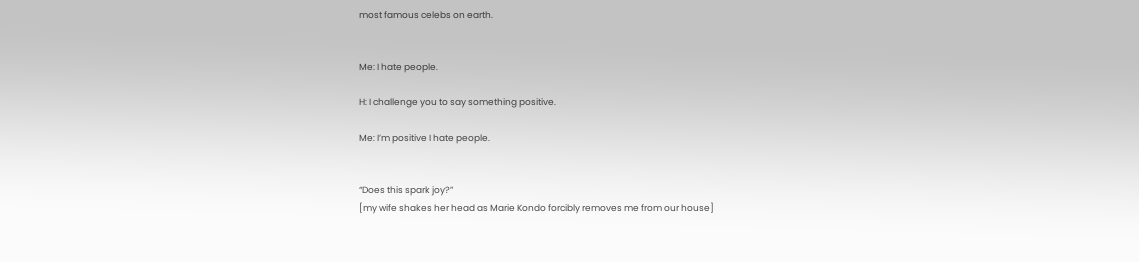most famous celebs on earth.


Me: I hate people.

H: I challenge you to say something positive.

Me: I’m positive I hate people.


“Does this spark joy?”
[my wife shakes her head as Marie Kondo forcibly removes me from our house]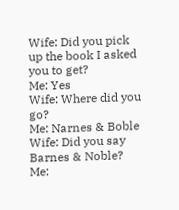Wife: Did you pick up the book I asked you to get?
Me: Yes
Wife: Where did you go?
Me: Narnes & Boble
Wife: Did you say Barnes & Noble?
Me: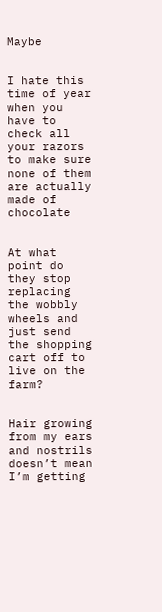Maybe


I hate this time of year when you have to check all your razors to make sure none of them are actually made of chocolate


At what point do they stop replacing the wobbly wheels and just send the shopping cart off to live on the farm?


Hair growing from my ears and nostrils doesn’t mean I’m getting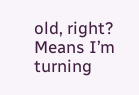old, right? Means I’m turning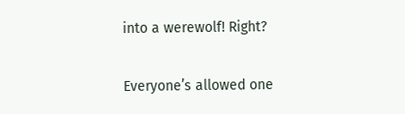into a werewolf! Right?


Everyone’s allowed one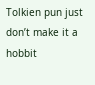Tolkien pun just don’t make it a hobbit